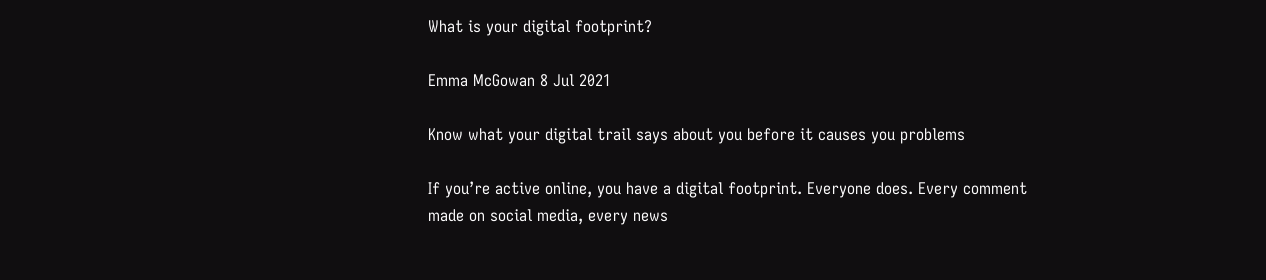What is your digital footprint?

Emma McGowan 8 Jul 2021

Know what your digital trail says about you before it causes you problems

If you’re active online, you have a digital footprint. Everyone does. Every comment made on social media, every news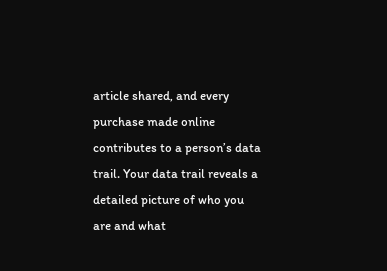article shared, and every purchase made online contributes to a person’s data trail. Your data trail reveals a detailed picture of who you are and what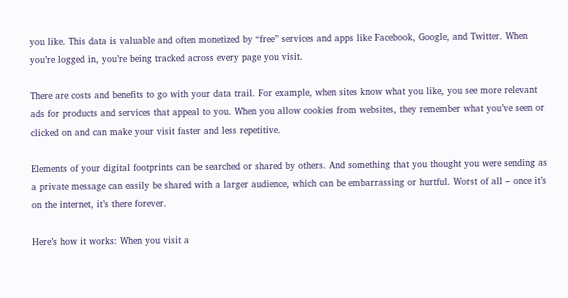you like. This data is valuable and often monetized by “free” services and apps like Facebook, Google, and Twitter. When you’re logged in, you’re being tracked across every page you visit.

There are costs and benefits to go with your data trail. For example, when sites know what you like, you see more relevant ads for products and services that appeal to you. When you allow cookies from websites, they remember what you’ve seen or clicked on and can make your visit faster and less repetitive.

Elements of your digital footprints can be searched or shared by others. And something that you thought you were sending as a private message can easily be shared with a larger audience, which can be embarrassing or hurtful. Worst of all – once it’s on the internet, it’s there forever.

Here’s how it works: When you visit a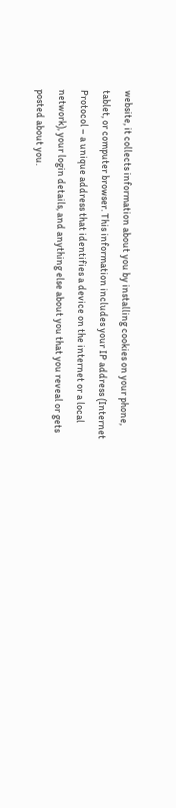website, it collects information about you by installing cookies on your phone, tablet, or computer browser. This information includes your IP address (Internet Protocol – a unique address that identifies a device on the internet or a local network), your login details, and anything else about you that you reveal or gets posted about you.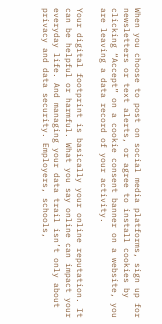When you choose to post on social media platforms, sign up for newsletters or text alerts, or agree to install cookies by clicking “Accept” on a cookie consent banner on a website, you are leaving a data record of your activity.

Your digital footprint is basically your online reputation. It can be helpful or harmful. What you say online can impact your everyday life. And managing your data trail isn’t only about privacy and data security. Employers, schools,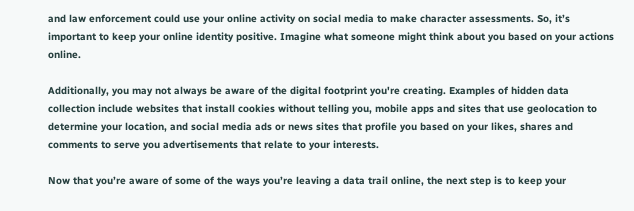and law enforcement could use your online activity on social media to make character assessments. So, it’s important to keep your online identity positive. Imagine what someone might think about you based on your actions online.

Additionally, you may not always be aware of the digital footprint you're creating. Examples of hidden data collection include websites that install cookies without telling you, mobile apps and sites that use geolocation to determine your location, and social media ads or news sites that profile you based on your likes, shares and comments to serve you advertisements that relate to your interests.

Now that you’re aware of some of the ways you’re leaving a data trail online, the next step is to keep your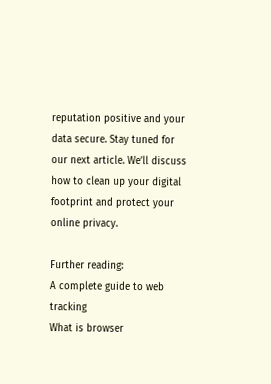reputation positive and your data secure. Stay tuned for our next article. We’ll discuss how to clean up your digital footprint and protect your online privacy.

Further reading:
A complete guide to web tracking
What is browser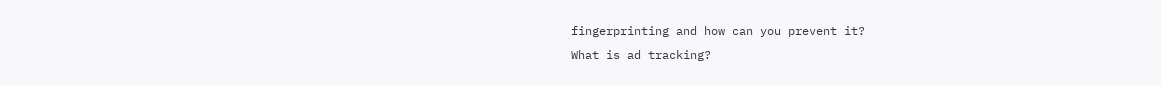fingerprinting and how can you prevent it?
What is ad tracking?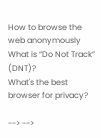How to browse the web anonymously
What is “Do Not Track” (DNT)?
What's the best browser for privacy?

--> -->